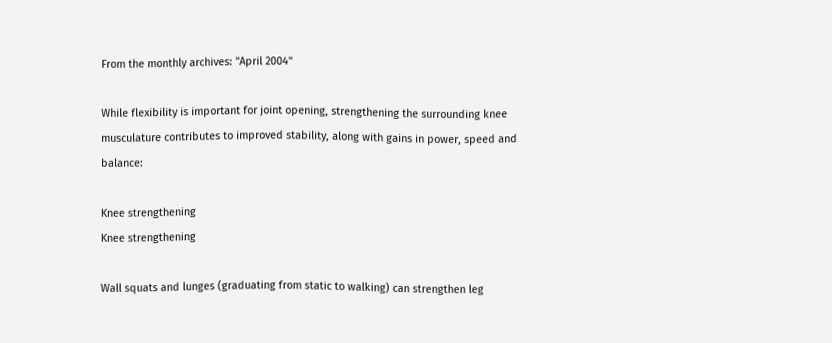From the monthly archives: "April 2004"

While flexibility is important for joint opening, strengthening the surrounding knee musculature contributes to improved stability, along with gains in power, speed and balance:

Knee strengthening
Knee strengthening

Wall squats and lunges (graduating from static to walking) can strengthen leg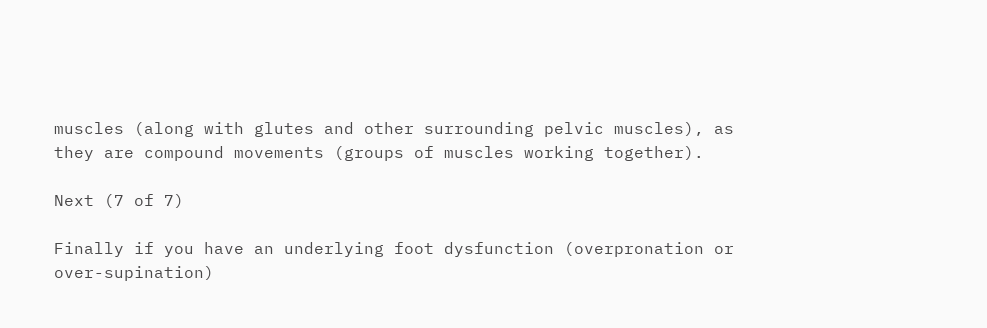muscles (along with glutes and other surrounding pelvic muscles), as they are compound movements (groups of muscles working together).

Next (7 of 7)

Finally if you have an underlying foot dysfunction (overpronation or over-supination)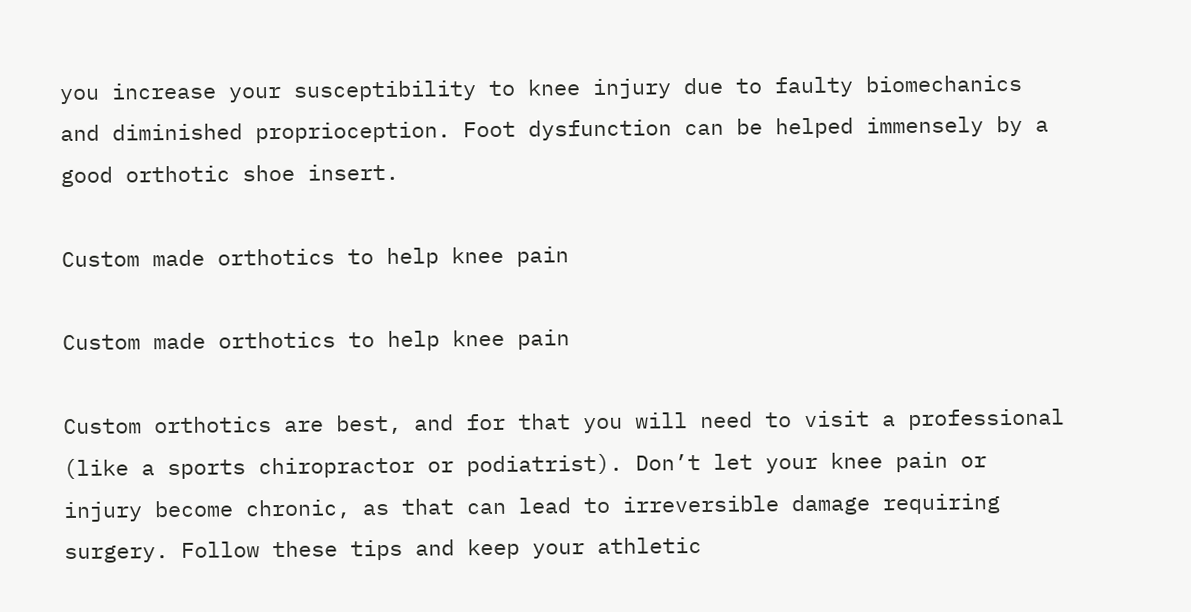you increase your susceptibility to knee injury due to faulty biomechanics and diminished proprioception. Foot dysfunction can be helped immensely by a good orthotic shoe insert.

Custom made orthotics to help knee pain

Custom made orthotics to help knee pain

Custom orthotics are best, and for that you will need to visit a professional (like a sports chiropractor or podiatrist). Don’t let your knee pain or injury become chronic, as that can lead to irreversible damage requiring surgery. Follow these tips and keep your athletic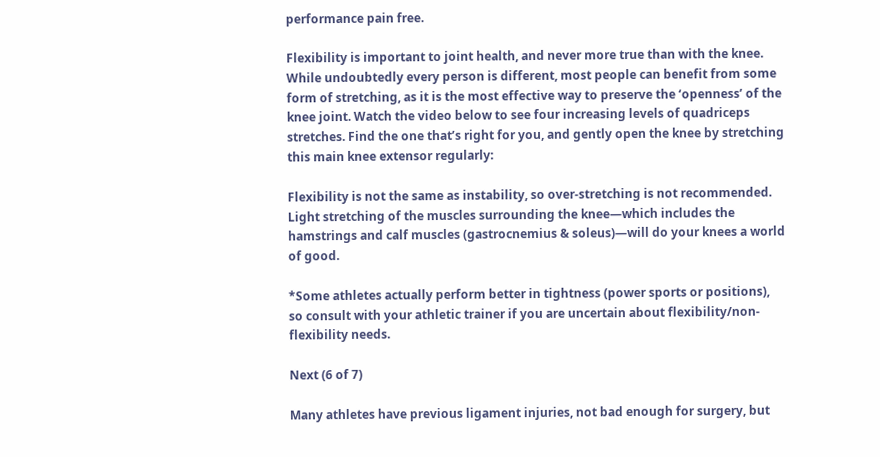performance pain free.

Flexibility is important to joint health, and never more true than with the knee. While undoubtedly every person is different, most people can benefit from some form of stretching, as it is the most effective way to preserve the ‘openness’ of the knee joint. Watch the video below to see four increasing levels of quadriceps stretches. Find the one that’s right for you, and gently open the knee by stretching this main knee extensor regularly:

Flexibility is not the same as instability, so over-stretching is not recommended. Light stretching of the muscles surrounding the knee—which includes the hamstrings and calf muscles (gastrocnemius & soleus)—will do your knees a world of good.

*Some athletes actually perform better in tightness (power sports or positions), so consult with your athletic trainer if you are uncertain about flexibility/non-flexibility needs.

Next (6 of 7)

Many athletes have previous ligament injuries, not bad enough for surgery, but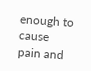enough to cause pain and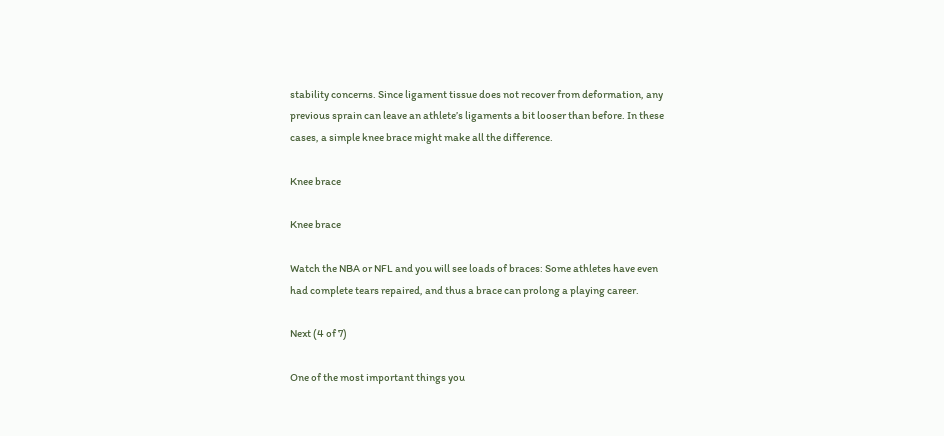stability concerns. Since ligament tissue does not recover from deformation, any previous sprain can leave an athlete’s ligaments a bit looser than before. In these cases, a simple knee brace might make all the difference.

Knee brace

Knee brace

Watch the NBA or NFL and you will see loads of braces: Some athletes have even had complete tears repaired, and thus a brace can prolong a playing career.

Next (4 of 7)

One of the most important things you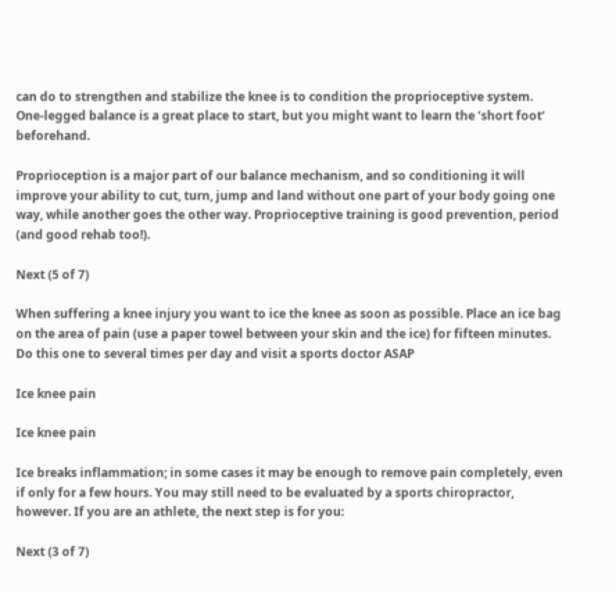can do to strengthen and stabilize the knee is to condition the proprioceptive system. One-legged balance is a great place to start, but you might want to learn the ‘short foot‘ beforehand.

Proprioception is a major part of our balance mechanism, and so conditioning it will improve your ability to cut, turn, jump and land without one part of your body going one way, while another goes the other way. Proprioceptive training is good prevention, period (and good rehab too!).

Next (5 of 7)

When suffering a knee injury you want to ice the knee as soon as possible. Place an ice bag on the area of pain (use a paper towel between your skin and the ice) for fifteen minutes. Do this one to several times per day and visit a sports doctor ASAP

Ice knee pain

Ice knee pain

Ice breaks inflammation; in some cases it may be enough to remove pain completely, even if only for a few hours. You may still need to be evaluated by a sports chiropractor, however. If you are an athlete, the next step is for you:

Next (3 of 7)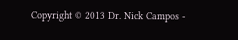Copyright © 2013 Dr. Nick Campos -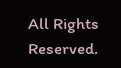All Rights Reserved.